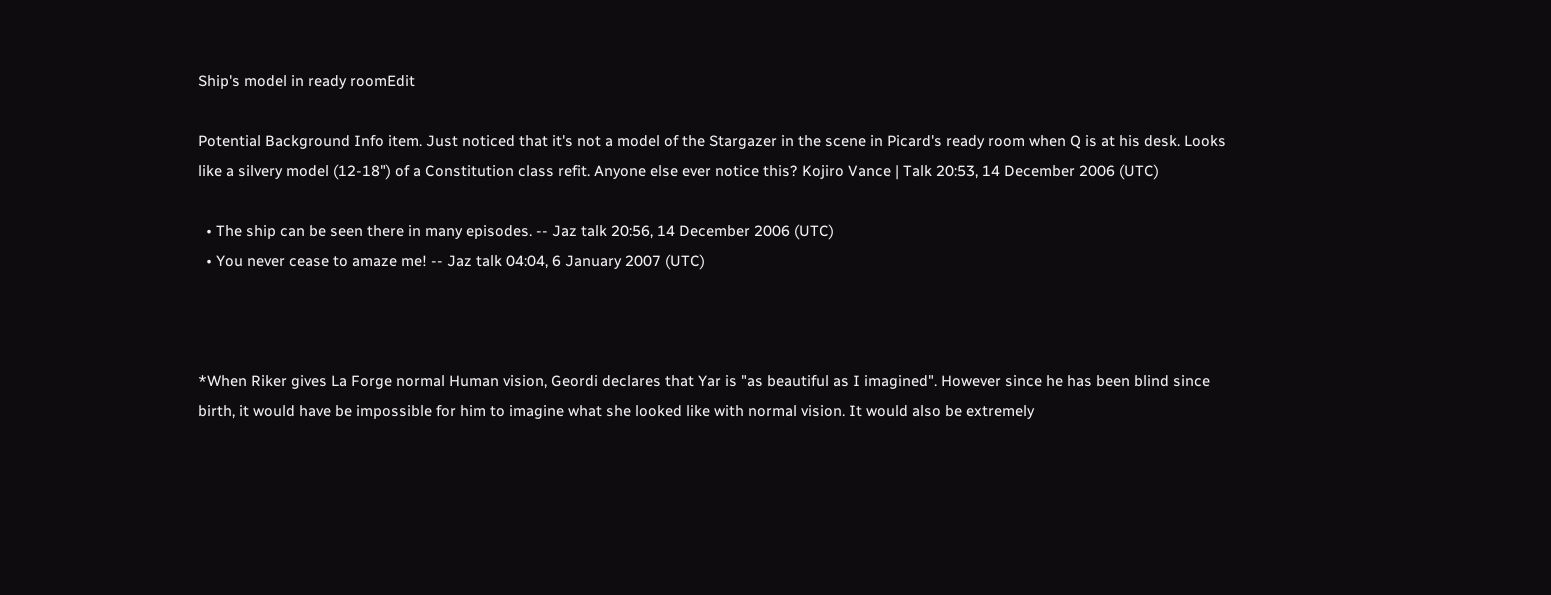Ship's model in ready roomEdit

Potential Background Info item. Just noticed that it's not a model of the Stargazer in the scene in Picard's ready room when Q is at his desk. Looks like a silvery model (12-18") of a Constitution class refit. Anyone else ever notice this? Kojiro Vance | Talk 20:53, 14 December 2006 (UTC)

  • The ship can be seen there in many episodes. -- Jaz talk 20:56, 14 December 2006 (UTC)
  • You never cease to amaze me! -- Jaz talk 04:04, 6 January 2007 (UTC)



*When Riker gives La Forge normal Human vision, Geordi declares that Yar is "as beautiful as I imagined". However since he has been blind since birth, it would have be impossible for him to imagine what she looked like with normal vision. It would also be extremely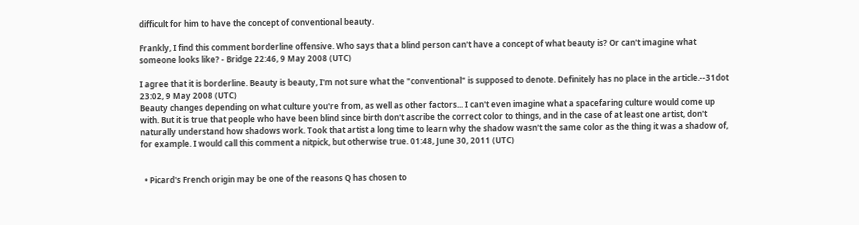difficult for him to have the concept of conventional beauty.

Frankly, I find this comment borderline offensive. Who says that a blind person can't have a concept of what beauty is? Or can't imagine what someone looks like? - Bridge 22:46, 9 May 2008 (UTC)

I agree that it is borderline. Beauty is beauty, I'm not sure what the "conventional" is supposed to denote. Definitely has no place in the article.--31dot 23:02, 9 May 2008 (UTC)
Beauty changes depending on what culture you're from, as well as other factors... I can't even imagine what a spacefaring culture would come up with. But it is true that people who have been blind since birth don't ascribe the correct color to things, and in the case of at least one artist, don't naturally understand how shadows work. Took that artist a long time to learn why the shadow wasn't the same color as the thing it was a shadow of, for example. I would call this comment a nitpick, but otherwise true. 01:48, June 30, 2011 (UTC)


  • Picard's French origin may be one of the reasons Q has chosen to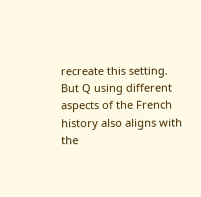recreate this setting. But Q using different aspects of the French history also aligns with the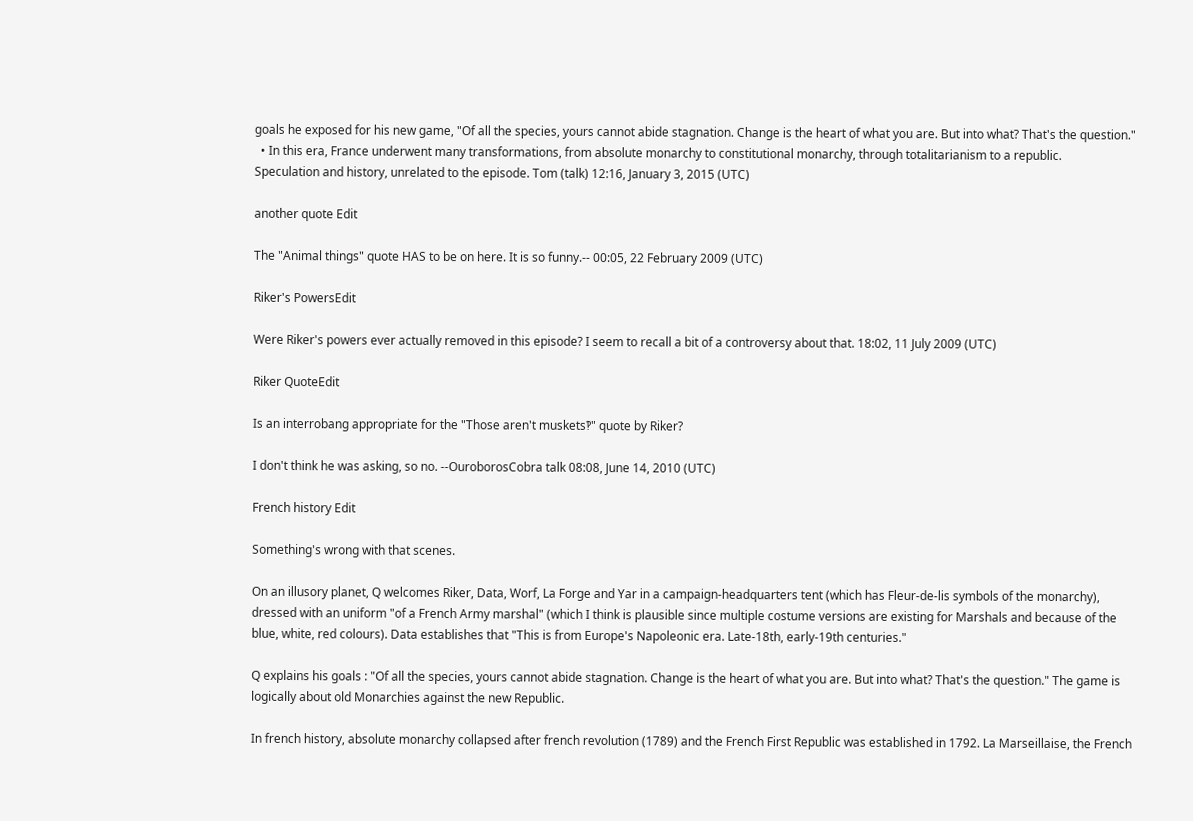goals he exposed for his new game, "Of all the species, yours cannot abide stagnation. Change is the heart of what you are. But into what? That's the question."
  • In this era, France underwent many transformations, from absolute monarchy to constitutional monarchy, through totalitarianism to a republic.
Speculation and history, unrelated to the episode. Tom (talk) 12:16, January 3, 2015 (UTC)

another quote Edit

The "Animal things" quote HAS to be on here. It is so funny.-- 00:05, 22 February 2009 (UTC)

Riker's PowersEdit

Were Riker's powers ever actually removed in this episode? I seem to recall a bit of a controversy about that. 18:02, 11 July 2009 (UTC)

Riker QuoteEdit

Is an interrobang appropriate for the "Those aren't muskets‽" quote by Riker?

I don't think he was asking, so no. --OuroborosCobra talk 08:08, June 14, 2010 (UTC)

French history Edit

Something's wrong with that scenes.

On an illusory planet, Q welcomes Riker, Data, Worf, La Forge and Yar in a campaign-headquarters tent (which has Fleur-de-lis symbols of the monarchy), dressed with an uniform "of a French Army marshal" (which I think is plausible since multiple costume versions are existing for Marshals and because of the blue, white, red colours). Data establishes that "This is from Europe's Napoleonic era. Late-18th, early-19th centuries."

Q explains his goals : "Of all the species, yours cannot abide stagnation. Change is the heart of what you are. But into what? That's the question." The game is logically about old Monarchies against the new Republic.

In french history, absolute monarchy collapsed after french revolution (1789) and the French First Republic was established in 1792. La Marseillaise, the French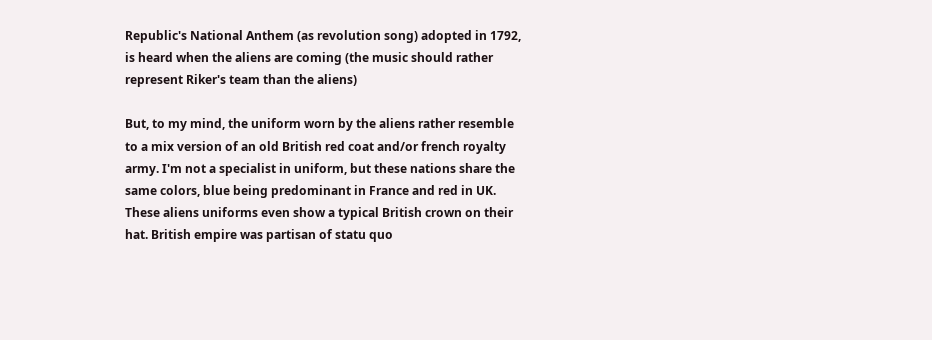Republic's National Anthem (as revolution song) adopted in 1792, is heard when the aliens are coming (the music should rather represent Riker's team than the aliens)

But, to my mind, the uniform worn by the aliens rather resemble to a mix version of an old British red coat and/or french royalty army. I'm not a specialist in uniform, but these nations share the same colors, blue being predominant in France and red in UK. These aliens uniforms even show a typical British crown on their hat. British empire was partisan of statu quo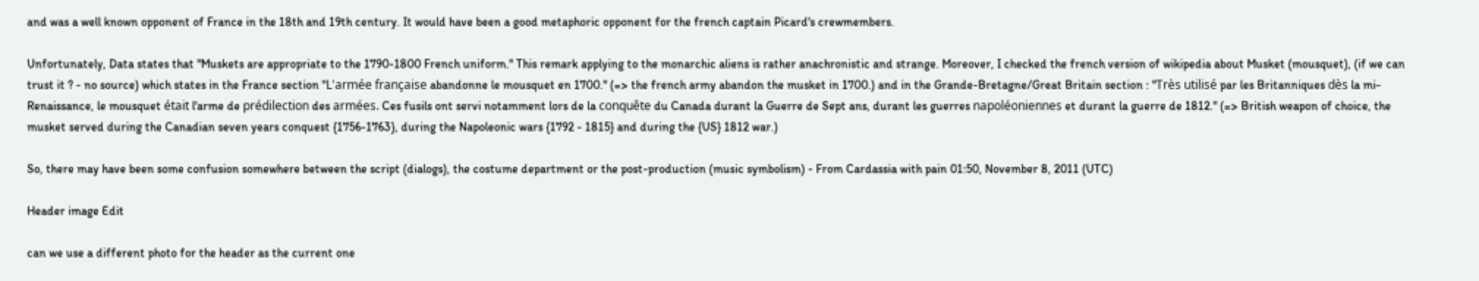and was a well known opponent of France in the 18th and 19th century. It would have been a good metaphoric opponent for the french captain Picard's crewmembers.

Unfortunately, Data states that "Muskets are appropriate to the 1790-1800 French uniform." This remark applying to the monarchic aliens is rather anachronistic and strange. Moreover, I checked the french version of wikipedia about Musket (mousquet), (if we can trust it ? - no source) which states in the France section "L'armée française abandonne le mousquet en 1700." (=> the french army abandon the musket in 1700.) and in the Grande-Bretagne/Great Britain section : "Très utilisé par les Britanniques dès la mi-Renaissance, le mousquet était l'arme de prédilection des armées. Ces fusils ont servi notamment lors de la conquête du Canada durant la Guerre de Sept ans, durant les guerres napoléoniennes et durant la guerre de 1812." (=> British weapon of choice, the musket served during the Canadian seven years conquest {1756-1763}, during the Napoleonic wars {1792 - 1815} and during the {US} 1812 war.)

So, there may have been some confusion somewhere between the script (dialogs), the costume department or the post-production (music symbolism) - From Cardassia with pain 01:50, November 8, 2011 (UTC)

Header image Edit

can we use a different photo for the header as the current one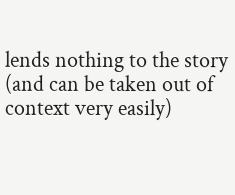lends nothing to the story (and can be taken out of context very easily)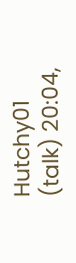Hutchy01 (talk) 20:04,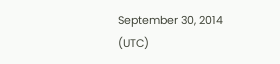September 30, 2014 (UTC)